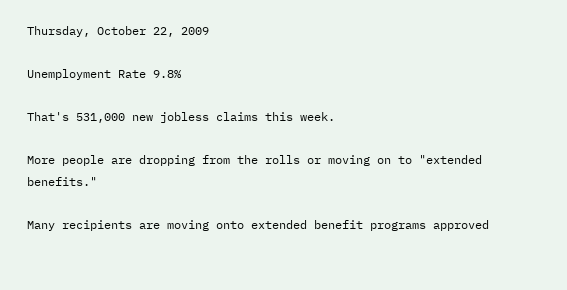Thursday, October 22, 2009

Unemployment Rate 9.8%

That's 531,000 new jobless claims this week.

More people are dropping from the rolls or moving on to "extended benefits."

Many recipients are moving onto extended benefit programs approved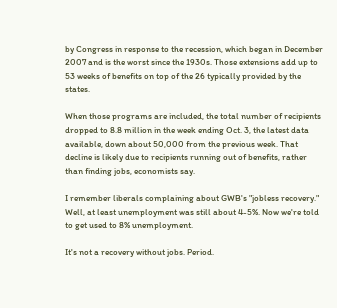by Congress in response to the recession, which began in December 2007 and is the worst since the 1930s. Those extensions add up to 53 weeks of benefits on top of the 26 typically provided by the states.

When those programs are included, the total number of recipients dropped to 8.8 million in the week ending Oct. 3, the latest data available, down about 50,000 from the previous week. That decline is likely due to recipients running out of benefits, rather than finding jobs, economists say.

I remember liberals complaining about GWB's "jobless recovery." Well, at least unemployment was still about 4-5%. Now we're told to get used to 8% unemployment.

It's not a recovery without jobs. Period.